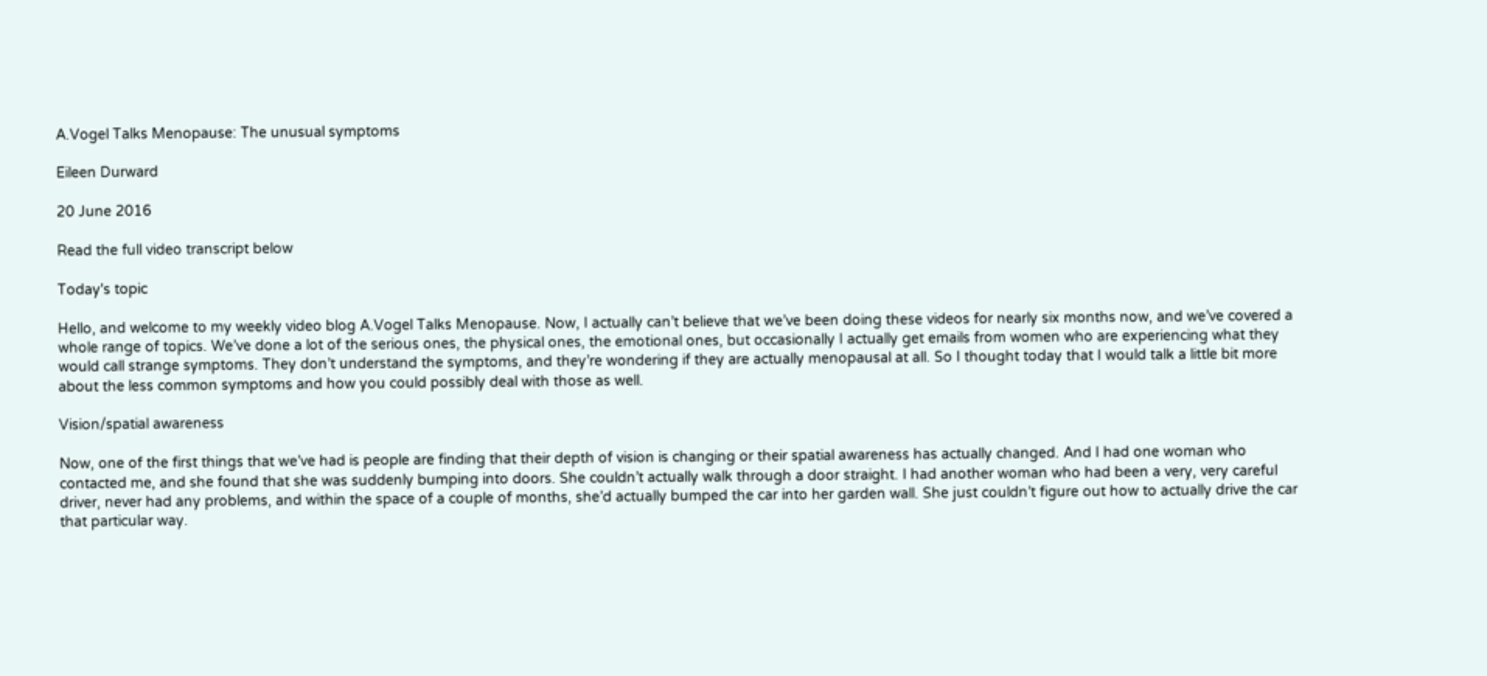A.Vogel Talks Menopause: The unusual symptoms

Eileen Durward

20 June 2016

Read the full video transcript below

Today's topic

Hello, and welcome to my weekly video blog A.Vogel Talks Menopause. Now, I actually can’t believe that we’ve been doing these videos for nearly six months now, and we’ve covered a whole range of topics. We’ve done a lot of the serious ones, the physical ones, the emotional ones, but occasionally I actually get emails from women who are experiencing what they would call strange symptoms. They don’t understand the symptoms, and they’re wondering if they are actually menopausal at all. So I thought today that I would talk a little bit more about the less common symptoms and how you could possibly deal with those as well.

Vision/spatial awareness

Now, one of the first things that we’ve had is people are finding that their depth of vision is changing or their spatial awareness has actually changed. And I had one woman who contacted me, and she found that she was suddenly bumping into doors. She couldn’t actually walk through a door straight. I had another woman who had been a very, very careful driver, never had any problems, and within the space of a couple of months, she’d actually bumped the car into her garden wall. She just couldn’t figure out how to actually drive the car that particular way.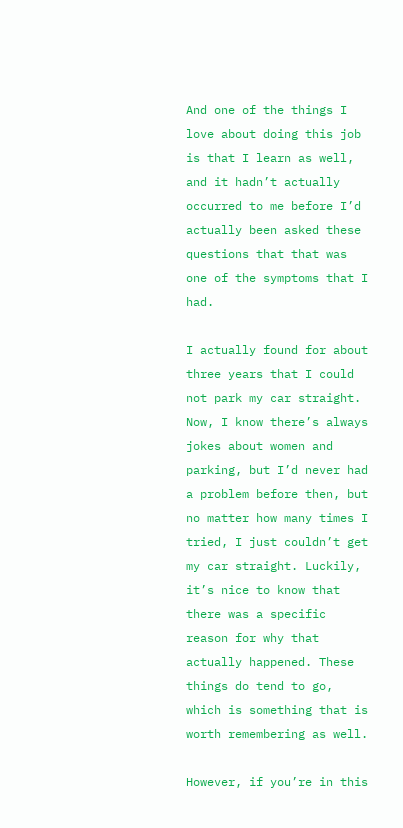And one of the things I love about doing this job is that I learn as well, and it hadn’t actually occurred to me before I’d actually been asked these questions that that was one of the symptoms that I had.

I actually found for about three years that I could not park my car straight. Now, I know there’s always jokes about women and parking, but I’d never had a problem before then, but no matter how many times I tried, I just couldn’t get my car straight. Luckily, it’s nice to know that there was a specific reason for why that actually happened. These things do tend to go, which is something that is worth remembering as well.

However, if you’re in this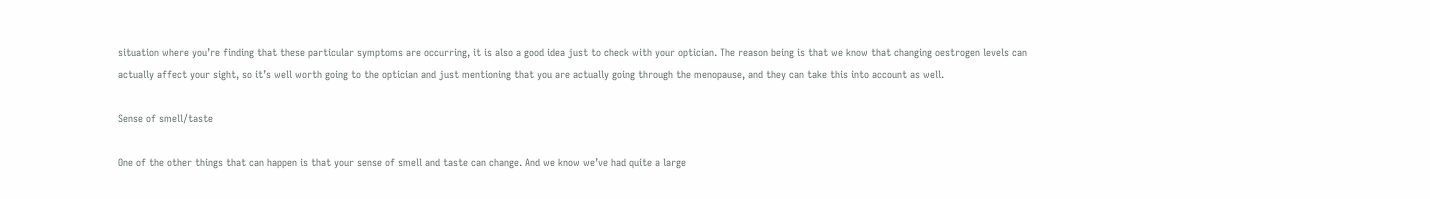situation where you’re finding that these particular symptoms are occurring, it is also a good idea just to check with your optician. The reason being is that we know that changing oestrogen levels can actually affect your sight, so it’s well worth going to the optician and just mentioning that you are actually going through the menopause, and they can take this into account as well.

Sense of smell/taste

One of the other things that can happen is that your sense of smell and taste can change. And we know we’ve had quite a large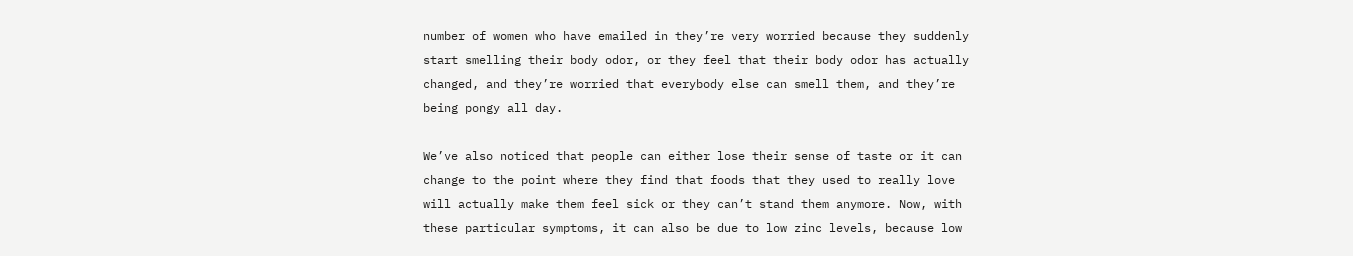number of women who have emailed in they’re very worried because they suddenly start smelling their body odor, or they feel that their body odor has actually changed, and they’re worried that everybody else can smell them, and they’re being pongy all day.

We’ve also noticed that people can either lose their sense of taste or it can change to the point where they find that foods that they used to really love will actually make them feel sick or they can’t stand them anymore. Now, with these particular symptoms, it can also be due to low zinc levels, because low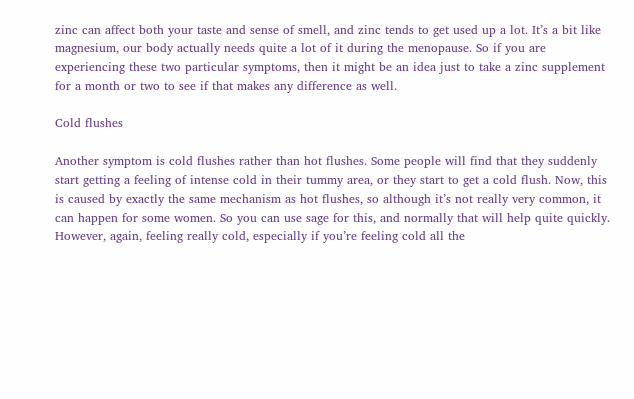zinc can affect both your taste and sense of smell, and zinc tends to get used up a lot. It’s a bit like magnesium, our body actually needs quite a lot of it during the menopause. So if you are experiencing these two particular symptoms, then it might be an idea just to take a zinc supplement for a month or two to see if that makes any difference as well.

Cold flushes

Another symptom is cold flushes rather than hot flushes. Some people will find that they suddenly start getting a feeling of intense cold in their tummy area, or they start to get a cold flush. Now, this is caused by exactly the same mechanism as hot flushes, so although it’s not really very common, it can happen for some women. So you can use sage for this, and normally that will help quite quickly. However, again, feeling really cold, especially if you’re feeling cold all the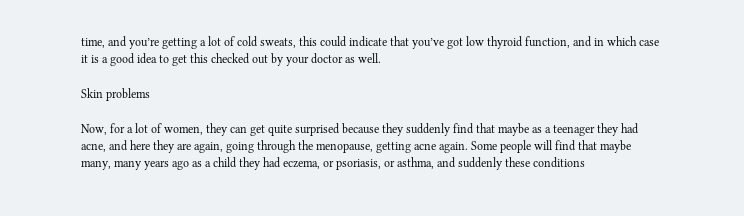time, and you’re getting a lot of cold sweats, this could indicate that you’ve got low thyroid function, and in which case it is a good idea to get this checked out by your doctor as well.

Skin problems

Now, for a lot of women, they can get quite surprised because they suddenly find that maybe as a teenager they had acne, and here they are again, going through the menopause, getting acne again. Some people will find that maybe many, many years ago as a child they had eczema, or psoriasis, or asthma, and suddenly these conditions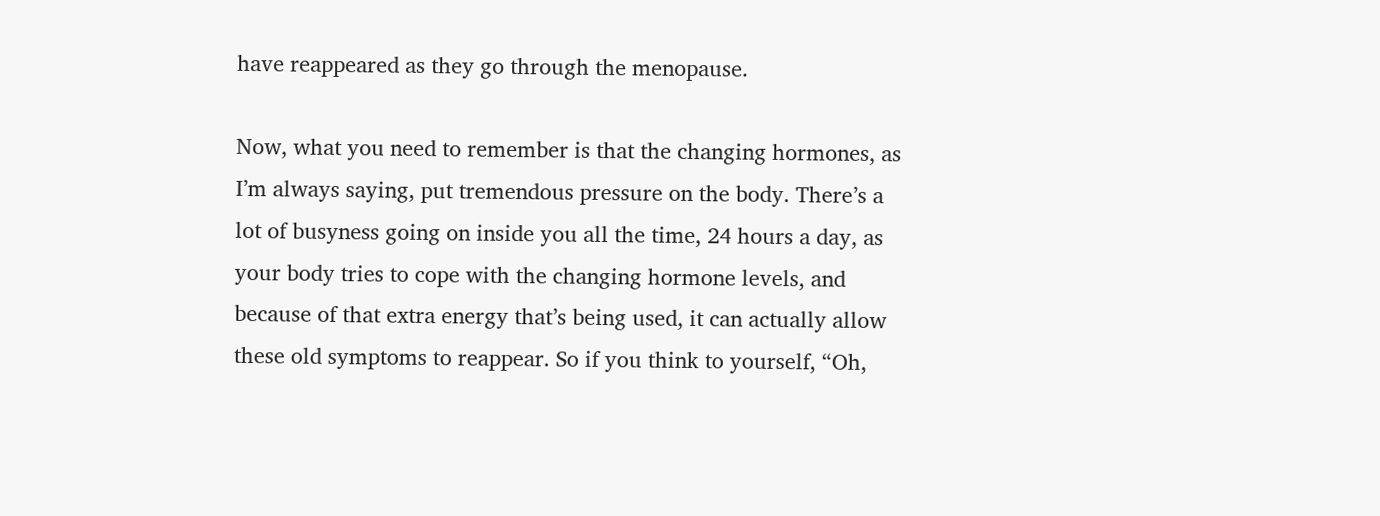have reappeared as they go through the menopause.

Now, what you need to remember is that the changing hormones, as I’m always saying, put tremendous pressure on the body. There’s a lot of busyness going on inside you all the time, 24 hours a day, as your body tries to cope with the changing hormone levels, and because of that extra energy that’s being used, it can actually allow these old symptoms to reappear. So if you think to yourself, “Oh,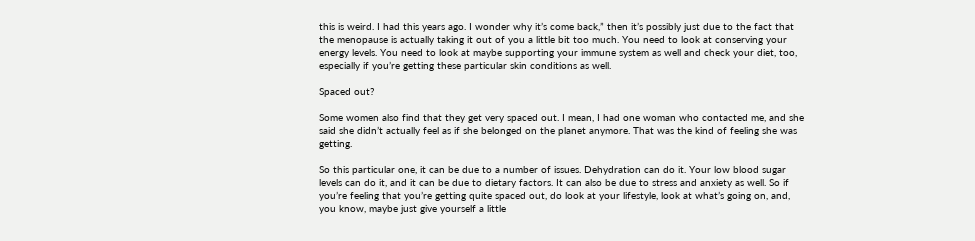this is weird. I had this years ago. I wonder why it’s come back,” then it’s possibly just due to the fact that the menopause is actually taking it out of you a little bit too much. You need to look at conserving your energy levels. You need to look at maybe supporting your immune system as well and check your diet, too, especially if you’re getting these particular skin conditions as well.

Spaced out?

Some women also find that they get very spaced out. I mean, I had one woman who contacted me, and she said she didn’t actually feel as if she belonged on the planet anymore. That was the kind of feeling she was getting.

So this particular one, it can be due to a number of issues. Dehydration can do it. Your low blood sugar levels can do it, and it can be due to dietary factors. It can also be due to stress and anxiety as well. So if you’re feeling that you’re getting quite spaced out, do look at your lifestyle, look at what’s going on, and, you know, maybe just give yourself a little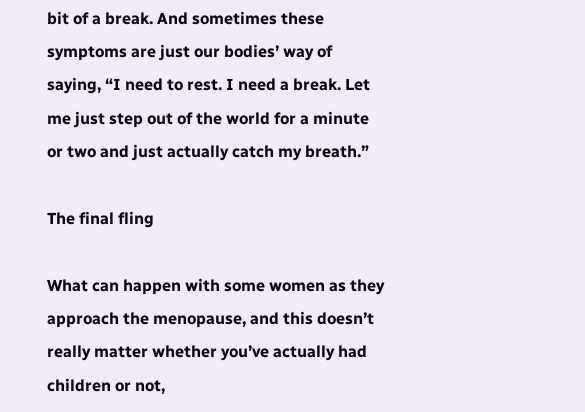bit of a break. And sometimes these symptoms are just our bodies’ way of saying, “I need to rest. I need a break. Let me just step out of the world for a minute or two and just actually catch my breath.”

The final fling

What can happen with some women as they approach the menopause, and this doesn’t really matter whether you’ve actually had children or not,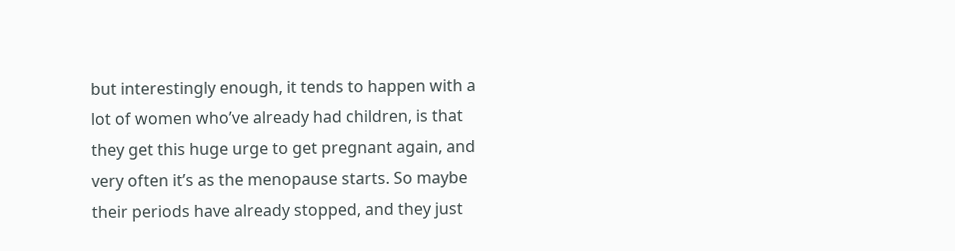but interestingly enough, it tends to happen with a lot of women who’ve already had children, is that they get this huge urge to get pregnant again, and very often it’s as the menopause starts. So maybe their periods have already stopped, and they just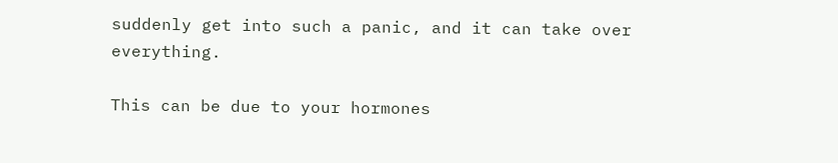suddenly get into such a panic, and it can take over everything.

This can be due to your hormones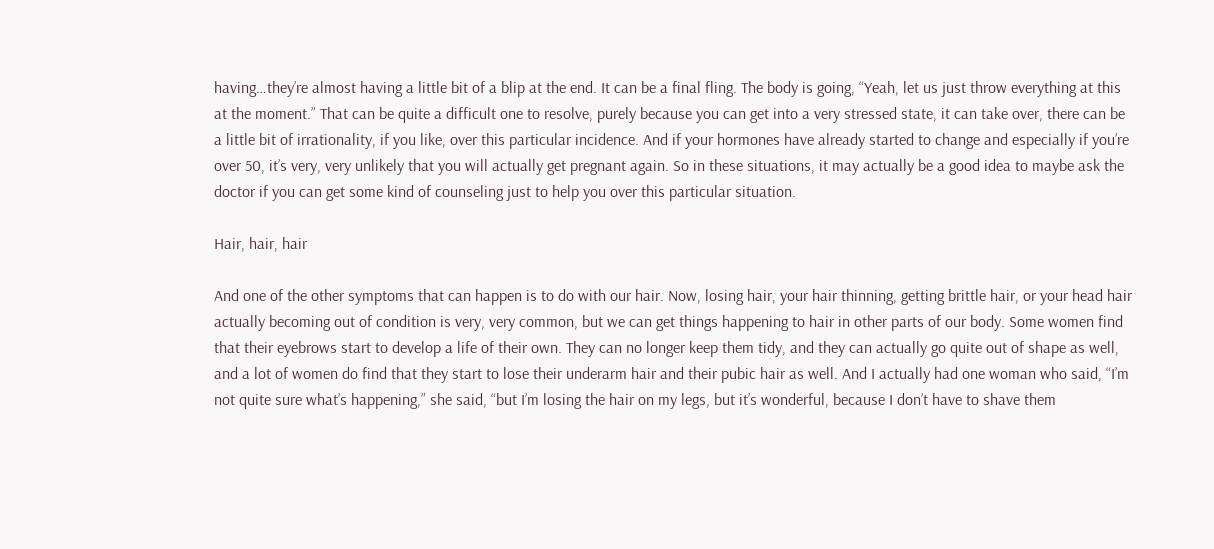having…they’re almost having a little bit of a blip at the end. It can be a final fling. The body is going, “Yeah, let us just throw everything at this at the moment.” That can be quite a difficult one to resolve, purely because you can get into a very stressed state, it can take over, there can be a little bit of irrationality, if you like, over this particular incidence. And if your hormones have already started to change and especially if you’re over 50, it’s very, very unlikely that you will actually get pregnant again. So in these situations, it may actually be a good idea to maybe ask the doctor if you can get some kind of counseling just to help you over this particular situation.

Hair, hair, hair

And one of the other symptoms that can happen is to do with our hair. Now, losing hair, your hair thinning, getting brittle hair, or your head hair actually becoming out of condition is very, very common, but we can get things happening to hair in other parts of our body. Some women find that their eyebrows start to develop a life of their own. They can no longer keep them tidy, and they can actually go quite out of shape as well, and a lot of women do find that they start to lose their underarm hair and their pubic hair as well. And I actually had one woman who said, “I’m not quite sure what’s happening,” she said, “but I’m losing the hair on my legs, but it’s wonderful, because I don’t have to shave them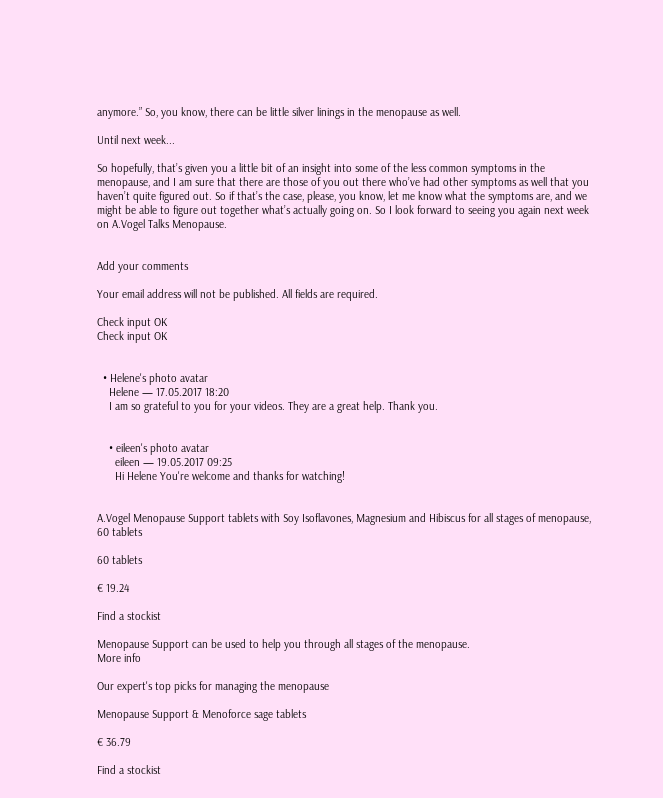anymore.” So, you know, there can be little silver linings in the menopause as well.

Until next week...

So hopefully, that’s given you a little bit of an insight into some of the less common symptoms in the menopause, and I am sure that there are those of you out there who’ve had other symptoms as well that you haven’t quite figured out. So if that’s the case, please, you know, let me know what the symptoms are, and we might be able to figure out together what’s actually going on. So I look forward to seeing you again next week on A.Vogel Talks Menopause.


Add your comments

Your email address will not be published. All fields are required.

Check input OK
Check input OK


  • Helene's photo avatar
    Helene — 17.05.2017 18:20
    I am so grateful to you for your videos. They are a great help. Thank you.


    • eileen's photo avatar
      eileen — 19.05.2017 09:25
      Hi Helene You're welcome and thanks for watching!


A.Vogel Menopause Support tablets with Soy Isoflavones, Magnesium and Hibiscus for all stages of menopause, 60 tablets

60 tablets

€ 19.24

Find a stockist

Menopause Support can be used to help you through all stages of the menopause.
More info

Our expert's top picks for managing the menopause

Menopause Support & Menoforce sage tablets

€ 36.79

Find a stockist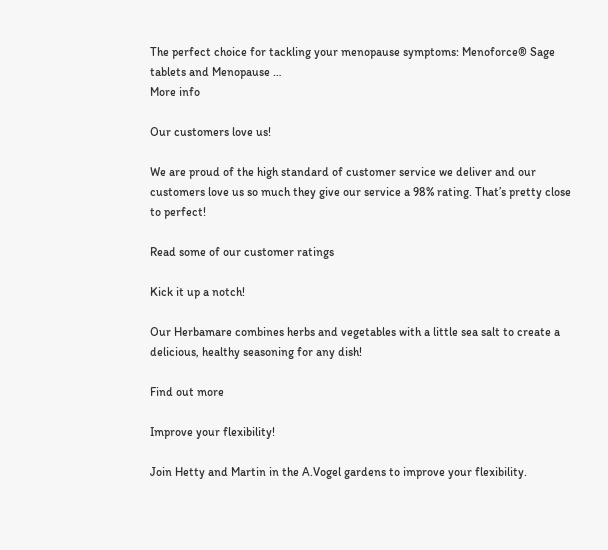The perfect choice for tackling your menopause symptoms: Menoforce® Sage tablets and Menopause …
More info

Our customers love us!

We are proud of the high standard of customer service we deliver and our customers love us so much they give our service a 98% rating. That’s pretty close to perfect!

Read some of our customer ratings

Kick it up a notch!

Our Herbamare combines herbs and vegetables with a little sea salt to create a delicious, healthy seasoning for any dish!

Find out more

Improve your flexibility!

Join Hetty and Martin in the A.Vogel gardens to improve your flexibility.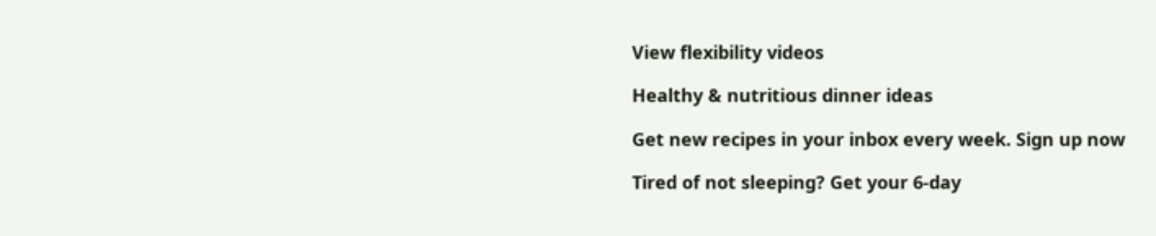View flexibility videos

Healthy & nutritious dinner ideas

Get new recipes in your inbox every week. Sign up now

Tired of not sleeping? Get your 6-day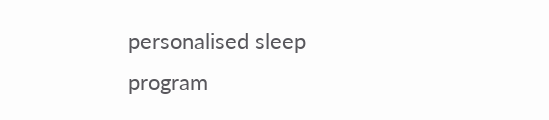personalised sleep program